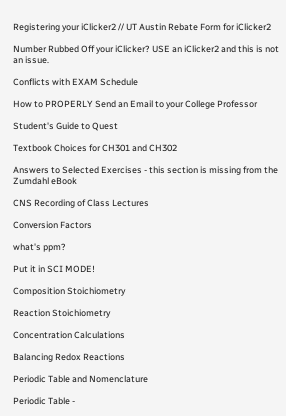Registering your iClicker2 // UT Austin Rebate Form for iClicker2

Number Rubbed Off your iClicker? USE an iClicker2 and this is not an issue.

Conflicts with EXAM Schedule

How to PROPERLY Send an Email to your College Professor

Student's Guide to Quest

Textbook Choices for CH301 and CH302

Answers to Selected Exercises - this section is missing from the Zumdahl eBook

CNS Recording of Class Lectures

Conversion Factors

what's ppm?

Put it in SCI MODE!

Composition Stoichiometry

Reaction Stoichiometry

Concentration Calculations

Balancing Redox Reactions

Periodic Table and Nomenclature

Periodic Table -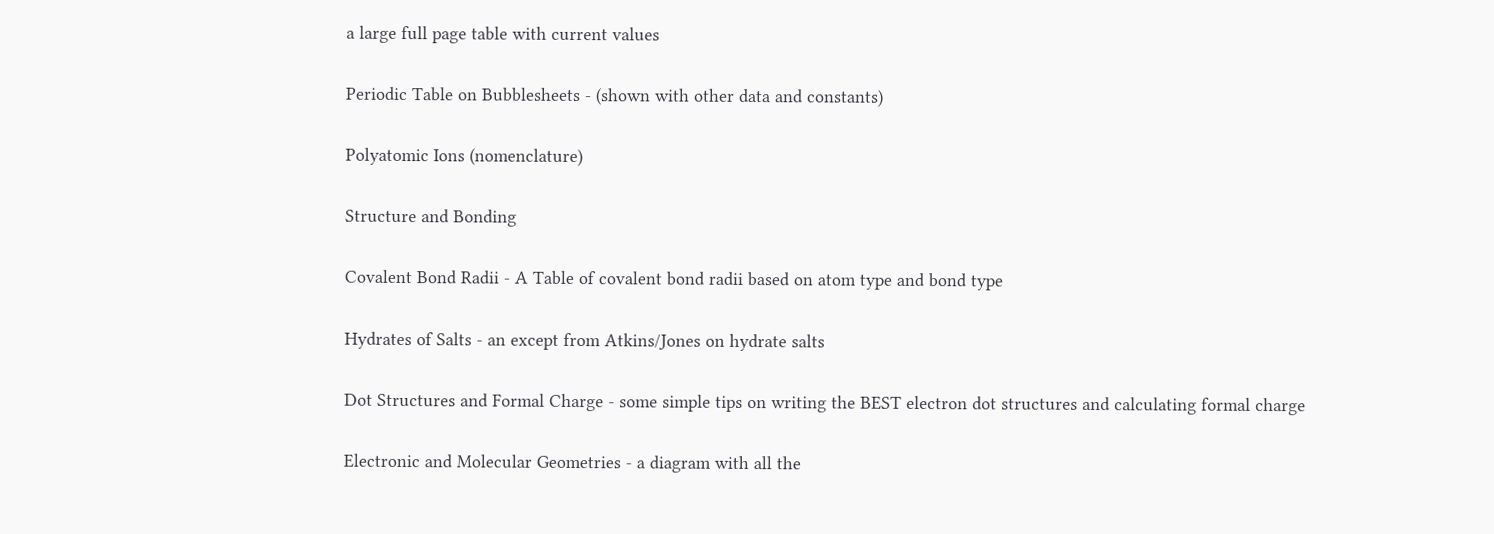a large full page table with current values

Periodic Table on Bubblesheets - (shown with other data and constants)

Polyatomic Ions (nomenclature)

Structure and Bonding

Covalent Bond Radii - A Table of covalent bond radii based on atom type and bond type

Hydrates of Salts - an except from Atkins/Jones on hydrate salts

Dot Structures and Formal Charge - some simple tips on writing the BEST electron dot structures and calculating formal charge

Electronic and Molecular Geometries - a diagram with all the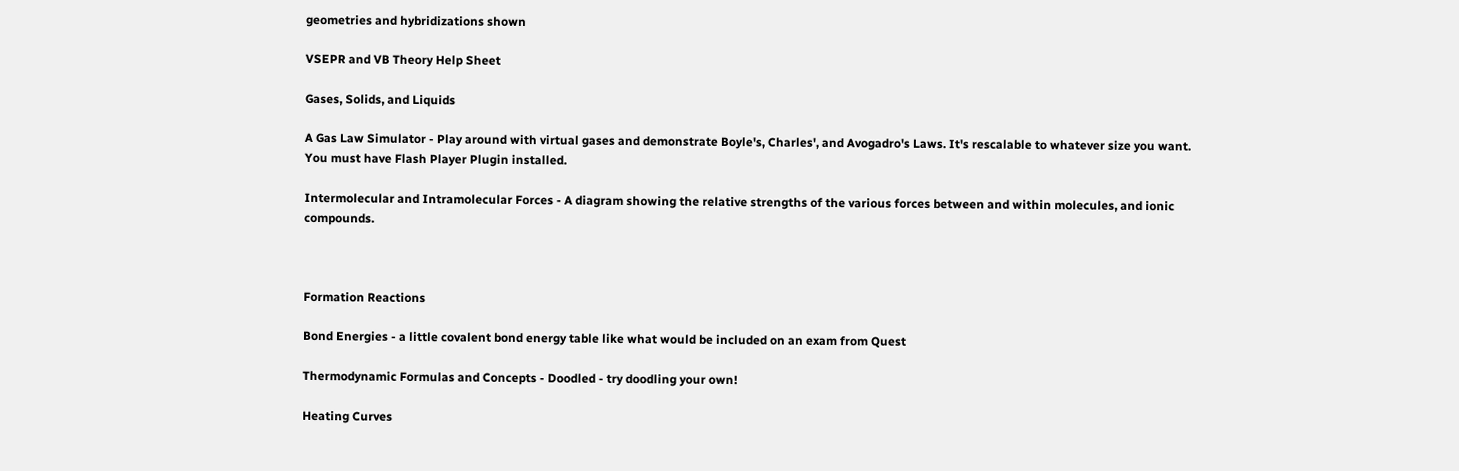geometries and hybridizations shown

VSEPR and VB Theory Help Sheet

Gases, Solids, and Liquids

A Gas Law Simulator - Play around with virtual gases and demonstrate Boyle's, Charles', and Avogadro's Laws. It's rescalable to whatever size you want. You must have Flash Player Plugin installed.

Intermolecular and Intramolecular Forces - A diagram showing the relative strengths of the various forces between and within molecules, and ionic compounds.



Formation Reactions

Bond Energies - a little covalent bond energy table like what would be included on an exam from Quest

Thermodynamic Formulas and Concepts - Doodled - try doodling your own!

Heating Curves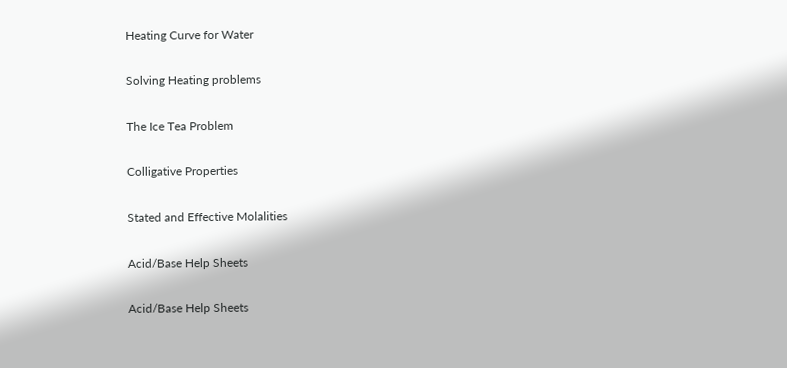Heating Curve for Water

Solving Heating problems

The Ice Tea Problem

Colligative Properties

Stated and Effective Molalities

Acid/Base Help Sheets

Acid/Base Help Sheets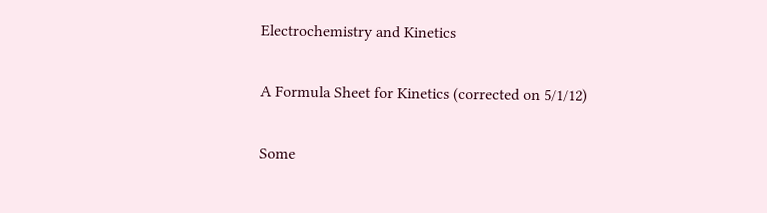Electrochemistry and Kinetics

A Formula Sheet for Kinetics (corrected on 5/1/12)

Some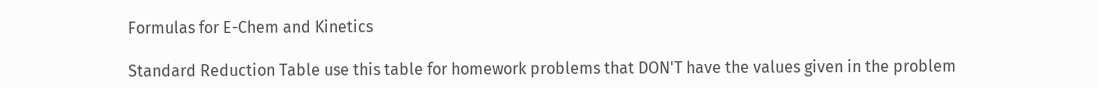Formulas for E-Chem and Kinetics

Standard Reduction Table use this table for homework problems that DON'T have the values given in the problem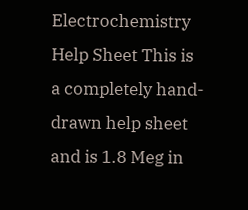Electrochemistry Help Sheet This is a completely hand-drawn help sheet and is 1.8 Meg in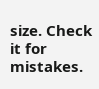size. Check it for mistakes.